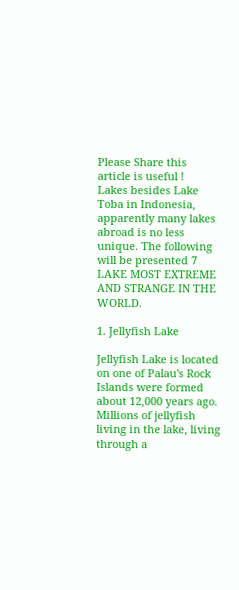Please Share this article is useful !
Lakes besides Lake Toba in Indonesia, apparently many lakes abroad is no less unique. The following will be presented 7 LAKE MOST EXTREME AND STRANGE IN THE WORLD.

1. Jellyfish Lake

Jellyfish Lake is located on one of Palau's Rock Islands were formed about 12,000 years ago. Millions of jellyfish living in the lake, living through a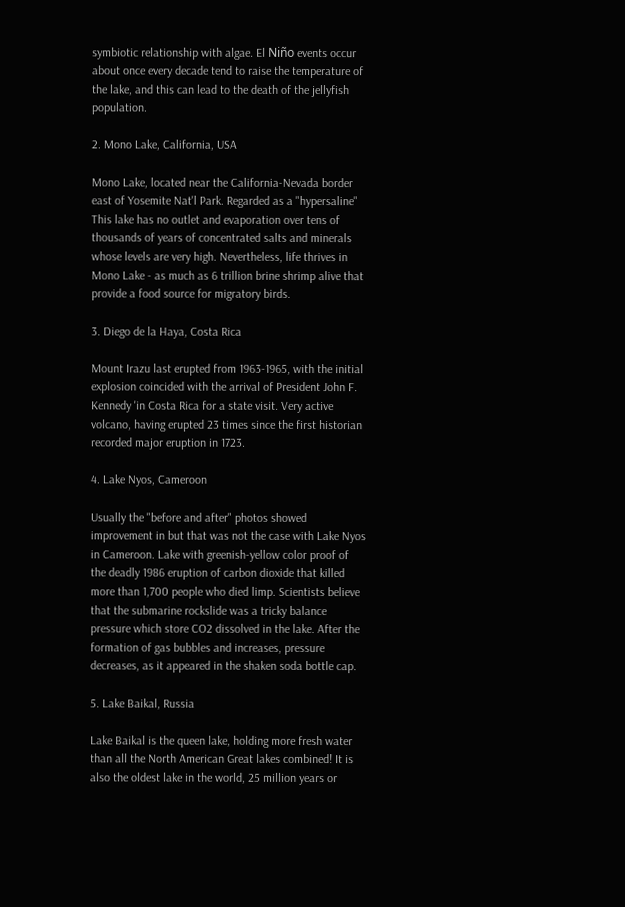symbiotic relationship with algae. El Niño events occur about once every decade tend to raise the temperature of the lake, and this can lead to the death of the jellyfish population.

2. Mono Lake, California, USA

Mono Lake, located near the California-Nevada border east of Yosemite Nat'l Park. Regarded as a "hypersaline" This lake has no outlet and evaporation over tens of thousands of years of concentrated salts and minerals whose levels are very high. Nevertheless, life thrives in Mono Lake - as much as 6 trillion brine shrimp alive that provide a food source for migratory birds.

3. Diego de la Haya, Costa Rica

Mount Irazu last erupted from 1963-1965, with the initial explosion coincided with the arrival of President John F. Kennedy 'in Costa Rica for a state visit. Very active volcano, having erupted 23 times since the first historian recorded major eruption in 1723.

4. Lake Nyos, Cameroon

Usually the "before and after" photos showed improvement in but that was not the case with Lake Nyos in Cameroon. Lake with greenish-yellow color proof of the deadly 1986 eruption of carbon dioxide that killed more than 1,700 people who died limp. Scientists believe that the submarine rockslide was a tricky balance pressure which store CO2 dissolved in the lake. After the formation of gas bubbles and increases, pressure decreases, as it appeared in the shaken soda bottle cap.

5. Lake Baikal, Russia

Lake Baikal is the queen lake, holding more fresh water than all the North American Great lakes combined! It is also the oldest lake in the world, 25 million years or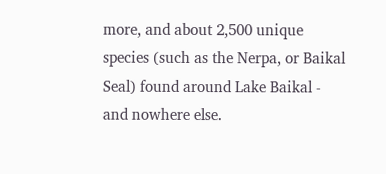more, and about 2,500 unique species (such as the Nerpa, or Baikal Seal) found around Lake Baikal - and nowhere else.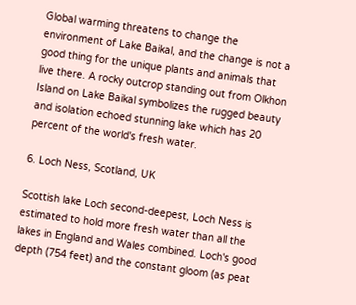Global warming threatens to change the environment of Lake Baikal, and the change is not a good thing for the unique plants and animals that live there. A rocky outcrop standing out from Olkhon Island on Lake Baikal symbolizes the rugged beauty and isolation echoed stunning lake which has 20 percent of the world's fresh water.

6. Loch Ness, Scotland, UK

Scottish lake Loch second-deepest, Loch Ness is estimated to hold more fresh water than all the lakes in England and Wales combined. Loch's good depth (754 feet) and the constant gloom (as peat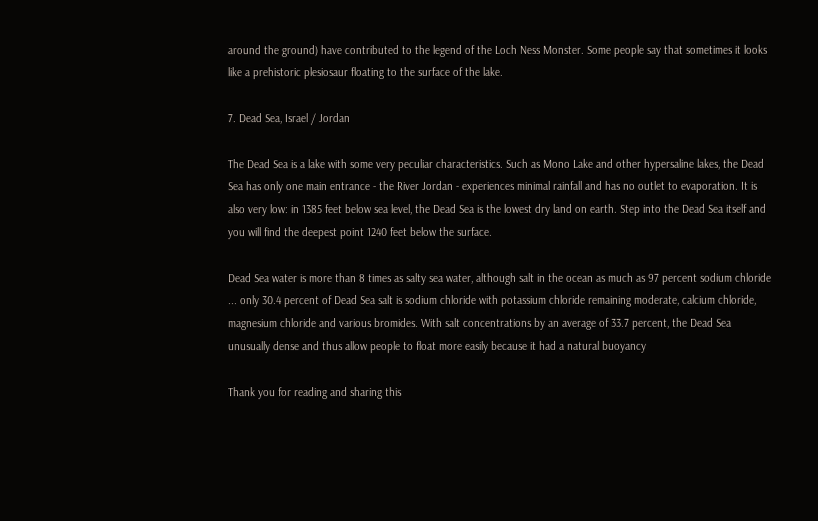around the ground) have contributed to the legend of the Loch Ness Monster. Some people say that sometimes it looks like a prehistoric plesiosaur floating to the surface of the lake.

7. Dead Sea, Israel / Jordan

The Dead Sea is a lake with some very peculiar characteristics. Such as Mono Lake and other hypersaline lakes, the Dead Sea has only one main entrance - the River Jordan - experiences minimal rainfall and has no outlet to evaporation. It is also very low: in 1385 feet below sea level, the Dead Sea is the lowest dry land on earth. Step into the Dead Sea itself and you will find the deepest point 1240 feet below the surface.

Dead Sea water is more than 8 times as salty sea water, although salt in the ocean as much as 97 percent sodium chloride ... only 30.4 percent of Dead Sea salt is sodium chloride with potassium chloride remaining moderate, calcium chloride, magnesium chloride and various bromides. With salt concentrations by an average of 33.7 percent, the Dead Sea unusually dense and thus allow people to float more easily because it had a natural buoyancy

Thank you for reading and sharing this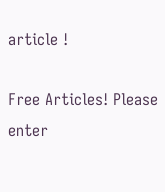article !

Free Articles! Please enter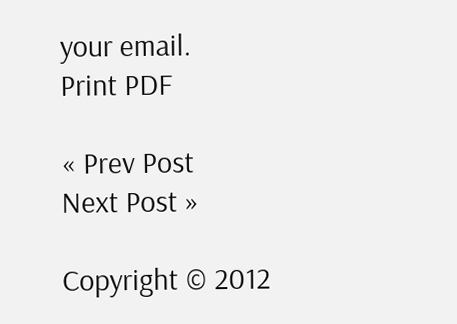your email.
Print PDF

« Prev Post
Next Post »

Copyright © 2012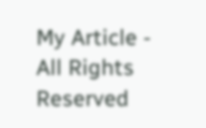My Article - All Rights Reserved